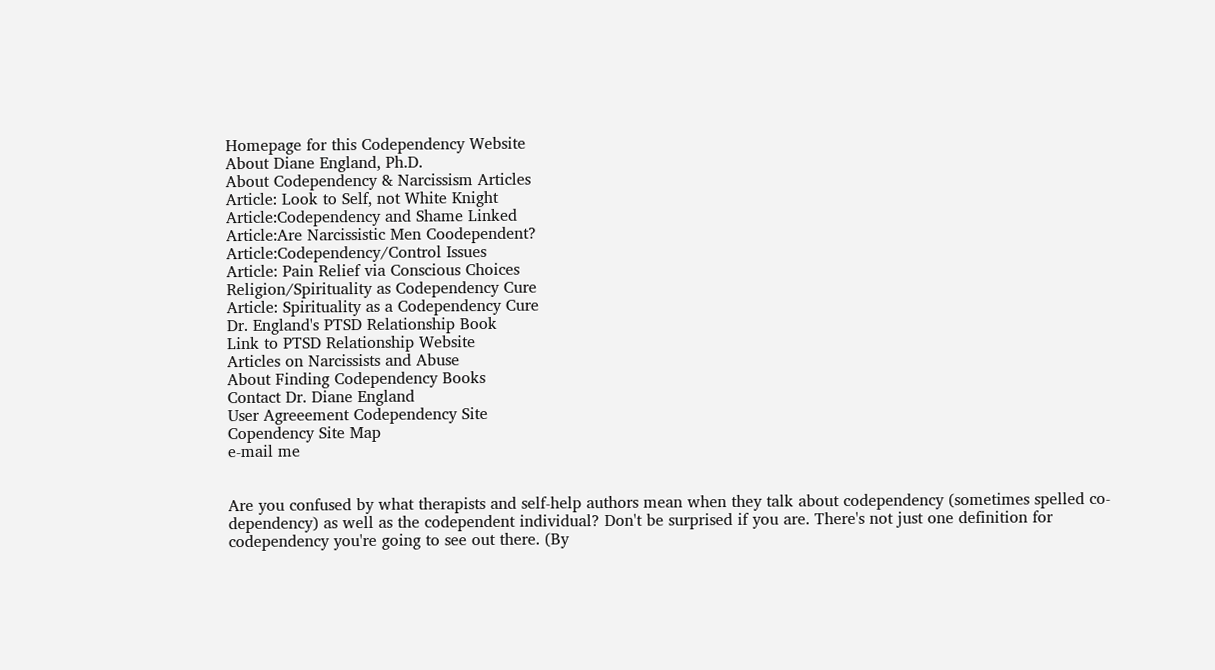Homepage for this Codependency Website
About Diane England, Ph.D.
About Codependency & Narcissism Articles
Article: Look to Self, not White Knight
Article:Codependency and Shame Linked
Article:Are Narcissistic Men Coodependent?
Article:Codependency/Control Issues
Article: Pain Relief via Conscious Choices
Religion/Spirituality as Codependency Cure
Article: Spirituality as a Codependency Cure
Dr. England's PTSD Relationship Book
Link to PTSD Relationship Website
Articles on Narcissists and Abuse
About Finding Codependency Books
Contact Dr. Diane England
User Agreeement Codependency Site
Copendency Site Map
e-mail me


Are you confused by what therapists and self-help authors mean when they talk about codependency (sometimes spelled co-dependency) as well as the codependent individual? Don't be surprised if you are. There's not just one definition for codependency you're going to see out there. (By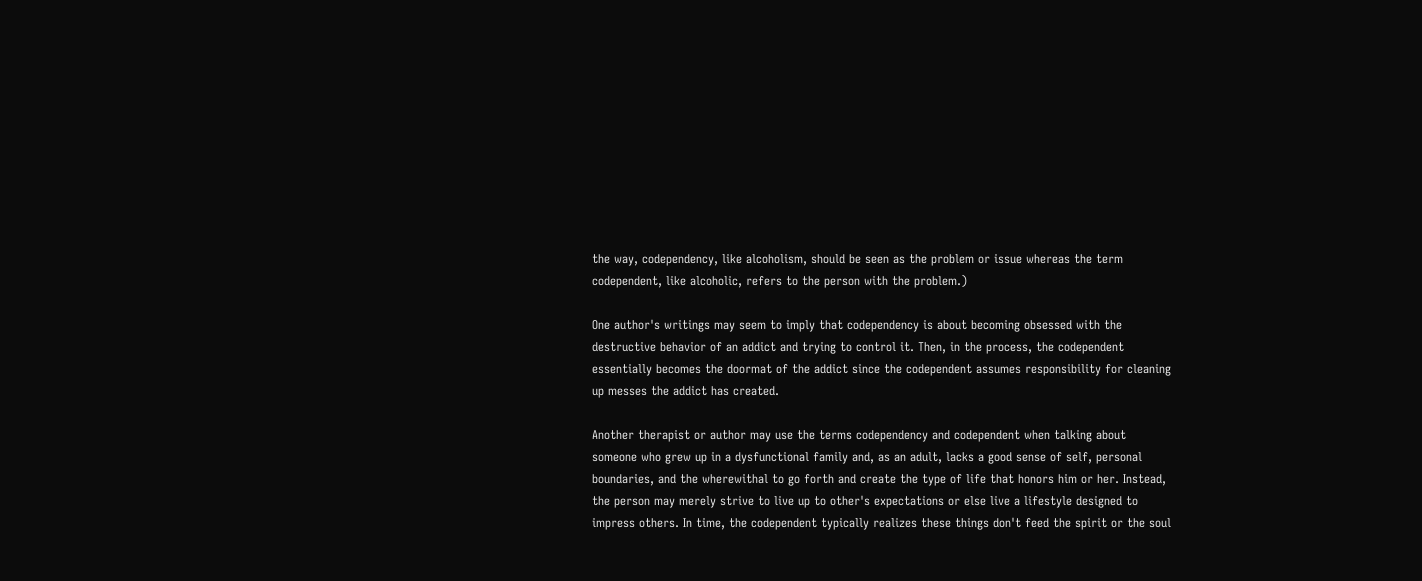the way, codependency, like alcoholism, should be seen as the problem or issue whereas the term codependent, like alcoholic, refers to the person with the problem.)

One author's writings may seem to imply that codependency is about becoming obsessed with the destructive behavior of an addict and trying to control it. Then, in the process, the codependent essentially becomes the doormat of the addict since the codependent assumes responsibility for cleaning up messes the addict has created.

Another therapist or author may use the terms codependency and codependent when talking about someone who grew up in a dysfunctional family and, as an adult, lacks a good sense of self, personal boundaries, and the wherewithal to go forth and create the type of life that honors him or her. Instead, the person may merely strive to live up to other's expectations or else live a lifestyle designed to impress others. In time, the codependent typically realizes these things don't feed the spirit or the soul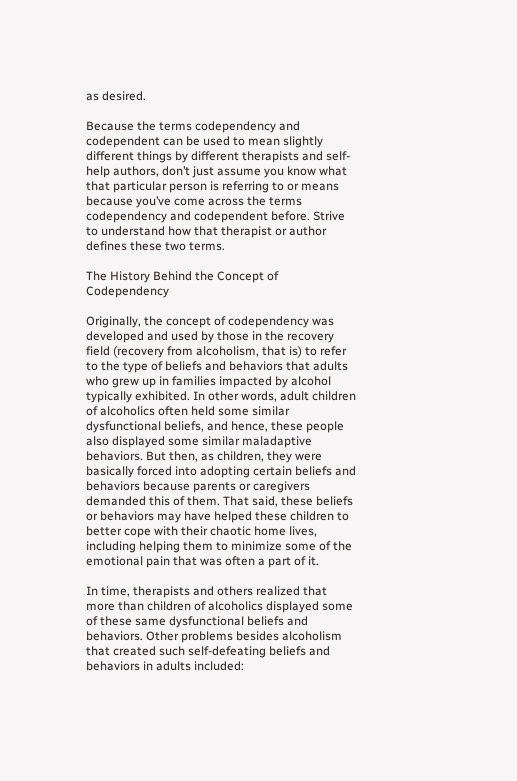as desired.

Because the terms codependency and codependent can be used to mean slightly different things by different therapists and self-help authors, don’t just assume you know what that particular person is referring to or means because you’ve come across the terms codependency and codependent before. Strive to understand how that therapist or author defines these two terms.

The History Behind the Concept of Codependency

Originally, the concept of codependency was developed and used by those in the recovery field (recovery from alcoholism, that is) to refer to the type of beliefs and behaviors that adults who grew up in families impacted by alcohol typically exhibited. In other words, adult children of alcoholics often held some similar dysfunctional beliefs, and hence, these people also displayed some similar maladaptive behaviors. But then, as children, they were basically forced into adopting certain beliefs and behaviors because parents or caregivers demanded this of them. That said, these beliefs or behaviors may have helped these children to better cope with their chaotic home lives, including helping them to minimize some of the emotional pain that was often a part of it.

In time, therapists and others realized that more than children of alcoholics displayed some of these same dysfunctional beliefs and behaviors. Other problems besides alcoholism that created such self-defeating beliefs and behaviors in adults included: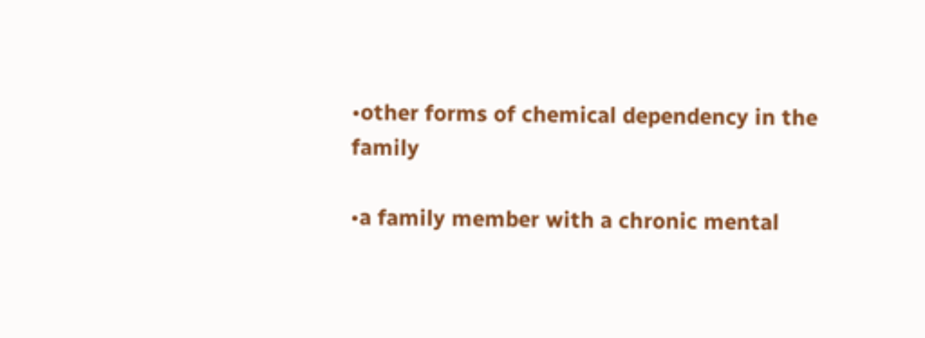•other forms of chemical dependency in the family

•a family member with a chronic mental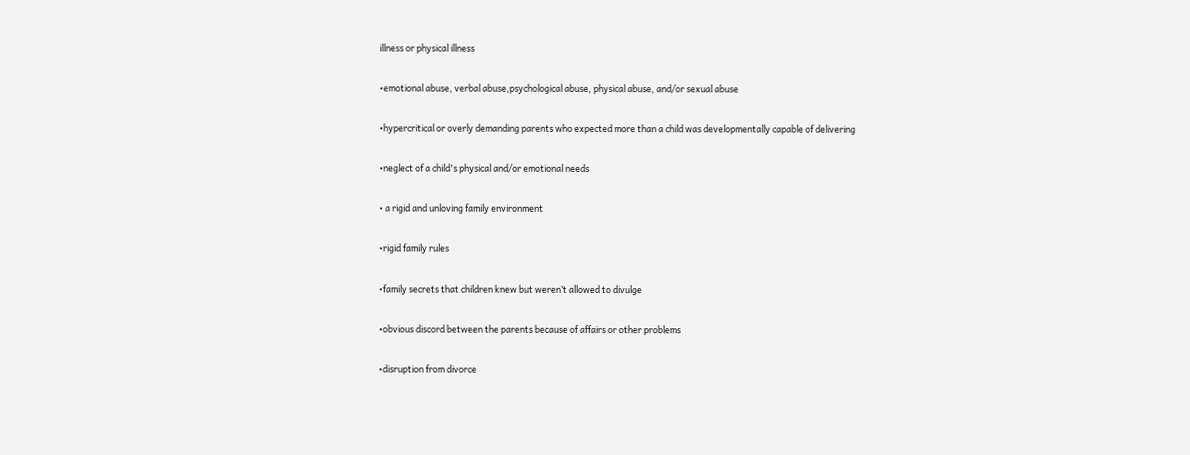illness or physical illness

•emotional abuse, verbal abuse,psychological abuse, physical abuse, and/or sexual abuse

•hypercritical or overly demanding parents who expected more than a child was developmentally capable of delivering

•neglect of a child's physical and/or emotional needs

• a rigid and unloving family environment

•rigid family rules

•family secrets that children knew but weren’t allowed to divulge

•obvious discord between the parents because of affairs or other problems

•disruption from divorce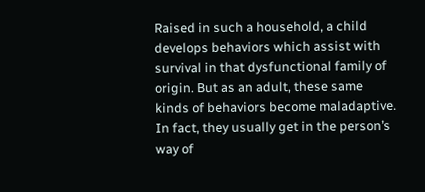Raised in such a household, a child develops behaviors which assist with survival in that dysfunctional family of origin. But as an adult, these same kinds of behaviors become maladaptive. In fact, they usually get in the person’s way of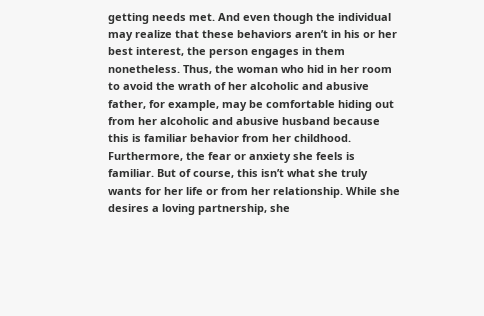getting needs met. And even though the individual may realize that these behaviors aren’t in his or her best interest, the person engages in them nonetheless. Thus, the woman who hid in her room to avoid the wrath of her alcoholic and abusive father, for example, may be comfortable hiding out from her alcoholic and abusive husband because this is familiar behavior from her childhood. Furthermore, the fear or anxiety she feels is familiar. But of course, this isn’t what she truly wants for her life or from her relationship. While she desires a loving partnership, she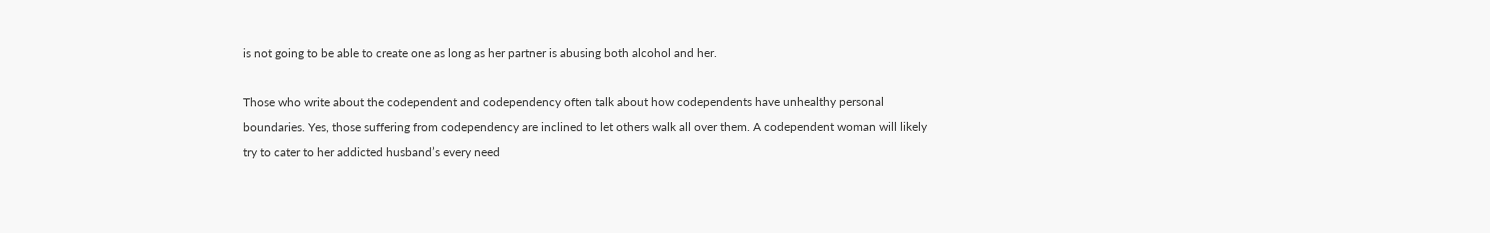is not going to be able to create one as long as her partner is abusing both alcohol and her.

Those who write about the codependent and codependency often talk about how codependents have unhealthy personal boundaries. Yes, those suffering from codependency are inclined to let others walk all over them. A codependent woman will likely try to cater to her addicted husband’s every need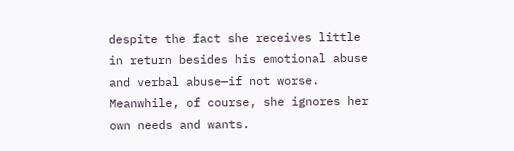despite the fact she receives little in return besides his emotional abuse and verbal abuse—if not worse. Meanwhile, of course, she ignores her own needs and wants.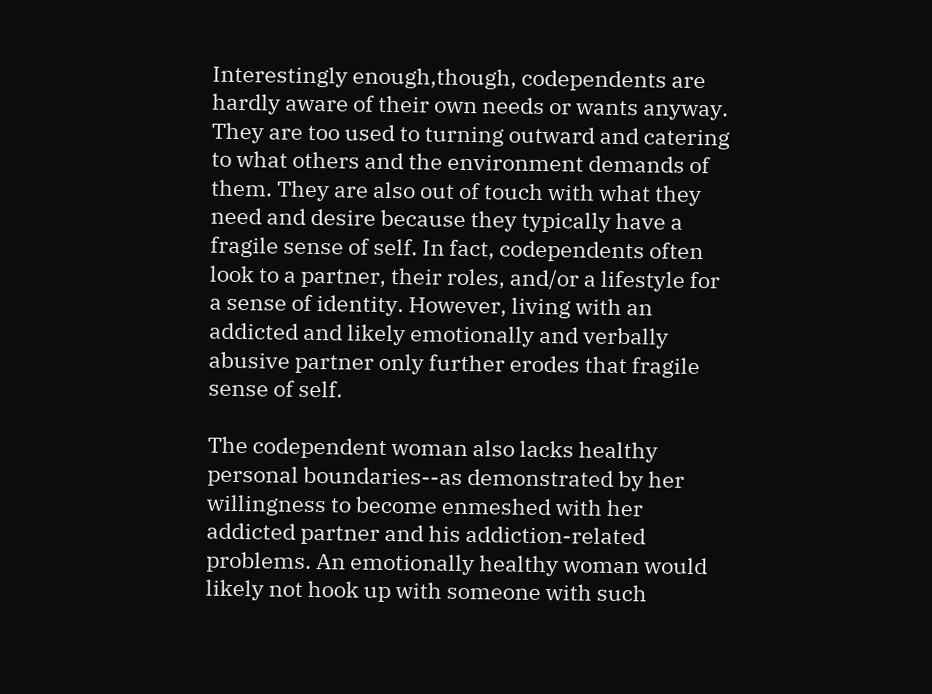Interestingly enough,though, codependents are hardly aware of their own needs or wants anyway. They are too used to turning outward and catering to what others and the environment demands of them. They are also out of touch with what they need and desire because they typically have a fragile sense of self. In fact, codependents often look to a partner, their roles, and/or a lifestyle for a sense of identity. However, living with an addicted and likely emotionally and verbally abusive partner only further erodes that fragile sense of self.

The codependent woman also lacks healthy personal boundaries--as demonstrated by her willingness to become enmeshed with her addicted partner and his addiction-related problems. An emotionally healthy woman would likely not hook up with someone with such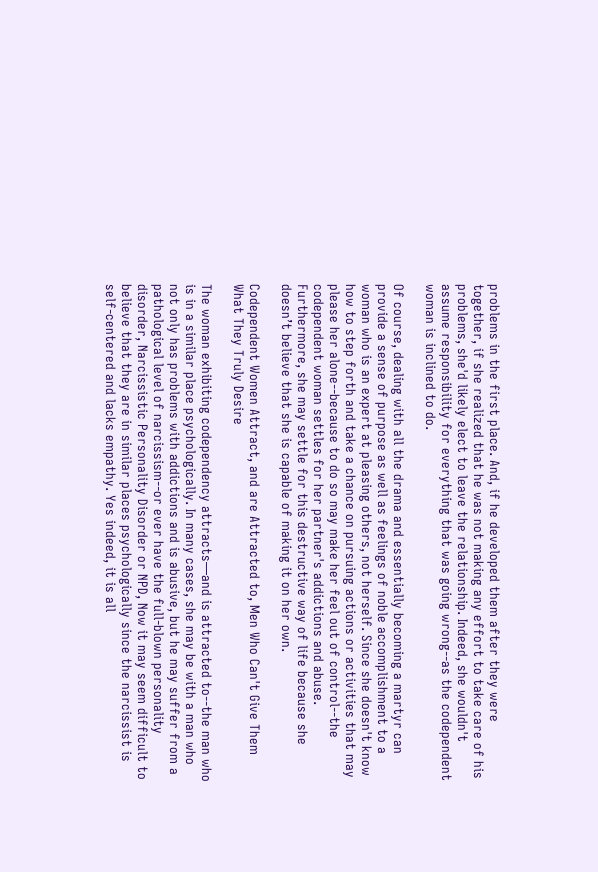problems in the first place. And, if he developed them after they were together, if she realized that he was not making any effort to take care of his problems, she'd likely elect to leave the relationship. Indeed, she wouldn't assume responsibility for everything that was going wrong--as the codependent woman is inclined to do.

Of course, dealing with all the drama and essentially becoming a martyr can provide a sense of purpose as well as feelings of noble accomplishment to a woman who is an expert at pleasing others, not herself. Since she doesn't know how to step forth and take a chance on pursuing actions or activities that may please her alone--because to do so may make her feel out of control--the codependent woman settles for her partner's addictions and abuse. Furthermore, she may settle for this destructive way of life because she doesn’t believe that she is capable of making it on her own.

Codependent Women Attract, and are Attracted to, Men Who Can't Give Them What They Truly Desire

The woman exhibiting codependency attracts—and is attracted to--the man who is in a similar place psychologically. In many cases, she may be with a man who not only has problems with addictions and is abusive, but he may suffer from a pathological level of narcissism--or ever have the full-blown personality disorder, Narcissistic Personality Disorder or NPD, Now it may seem difficult to believe that they are in similar places psychologically since the narcissist is self-centered and lacks empathy. Yes indeed, it is all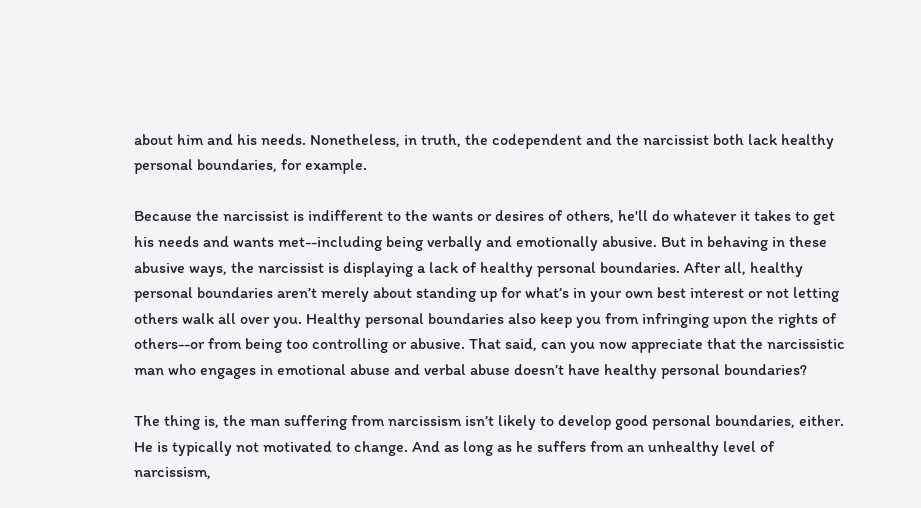about him and his needs. Nonetheless, in truth, the codependent and the narcissist both lack healthy personal boundaries, for example.

Because the narcissist is indifferent to the wants or desires of others, he'll do whatever it takes to get his needs and wants met--including being verbally and emotionally abusive. But in behaving in these abusive ways, the narcissist is displaying a lack of healthy personal boundaries. After all, healthy personal boundaries aren’t merely about standing up for what’s in your own best interest or not letting others walk all over you. Healthy personal boundaries also keep you from infringing upon the rights of others--or from being too controlling or abusive. That said, can you now appreciate that the narcissistic man who engages in emotional abuse and verbal abuse doesn’t have healthy personal boundaries?

The thing is, the man suffering from narcissism isn’t likely to develop good personal boundaries, either. He is typically not motivated to change. And as long as he suffers from an unhealthy level of narcissism,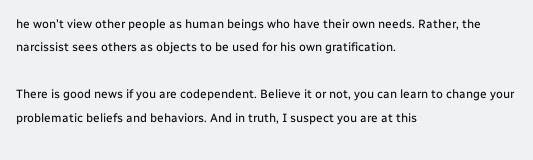he won't view other people as human beings who have their own needs. Rather, the narcissist sees others as objects to be used for his own gratification.

There is good news if you are codependent. Believe it or not, you can learn to change your problematic beliefs and behaviors. And in truth, I suspect you are at this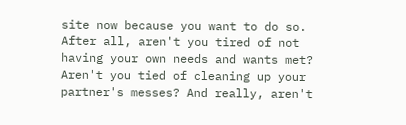site now because you want to do so. After all, aren't you tired of not having your own needs and wants met? Aren't you tied of cleaning up your partner's messes? And really, aren't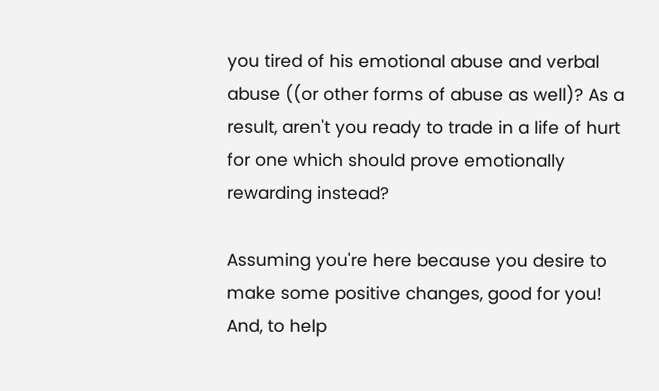you tired of his emotional abuse and verbal abuse ((or other forms of abuse as well)? As a result, aren't you ready to trade in a life of hurt for one which should prove emotionally rewarding instead?

Assuming you're here because you desire to make some positive changes, good for you! And, to help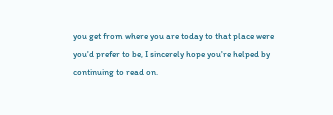you get from where you are today to that place were you'd prefer to be, I sincerely hope you're helped by continuing to read on.